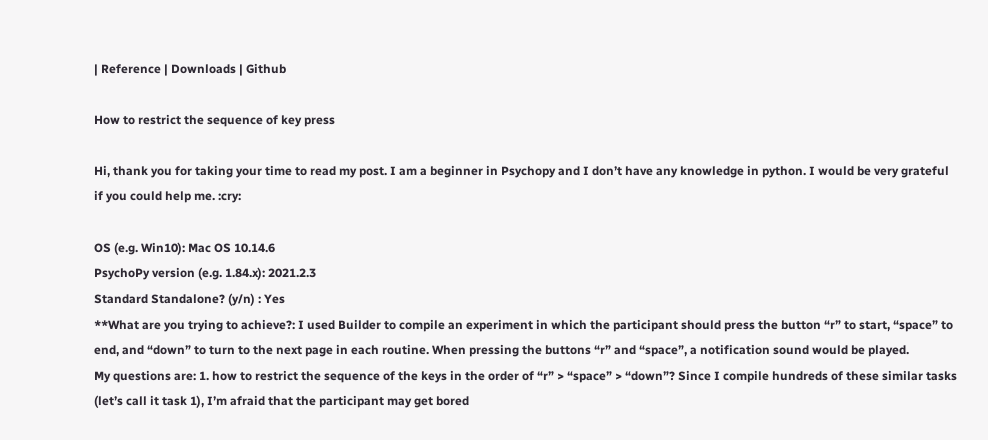| Reference | Downloads | Github

How to restrict the sequence of key press

Hi, thank you for taking your time to read my post. I am a beginner in Psychopy and I don’t have any knowledge in python. I would be very grateful if you could help me. :cry:

OS (e.g. Win10): Mac OS 10.14.6
PsychoPy version (e.g. 1.84.x): 2021.2.3
Standard Standalone? (y/n) : Yes
**What are you trying to achieve?: I used Builder to compile an experiment in which the participant should press the button “r” to start, “space” to end, and “down” to turn to the next page in each routine. When pressing the buttons “r” and “space”, a notification sound would be played.
My questions are: 1. how to restrict the sequence of the keys in the order of “r” > “space” > “down”? Since I compile hundreds of these similar tasks (let’s call it task 1), I’m afraid that the participant may get bored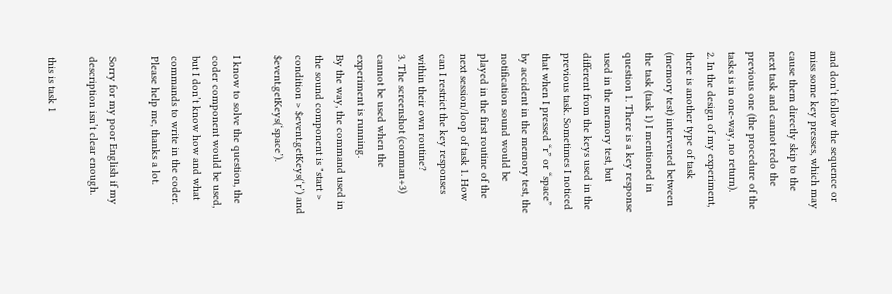and don’t follow the sequence or miss some key presses, which may cause them directly skip to the next task and cannot redo the previous one (the procedure of the tasks is in one-way, no return).
2. In the design of my experiment, there is another type of task (memory test) intervened between the task (task 1) I mentioned in question 1. There is a key response used in the memory test, but different from the keys used in the previous task. Sometimes I noticed that when I pressed “r” or “space” by accident in the memory test, the notification sound would be played in the first routine of the next session/loop of task 1. How can I restrict the key responses within their own routine?
3. The screenshot (comman+3) cannot be used when the experiment is running.
By the way, the command used in the sound component is "start > condition > $event.getKeys(‘r’) and $event.getKeys(‘space’).

I know to solve the question, the coder component would be used, but I don’t know how and what commands to write in the coder. Please help me, thanks a lot.

Sorry for my poor English if my description isn’t clear enough.

this is task 1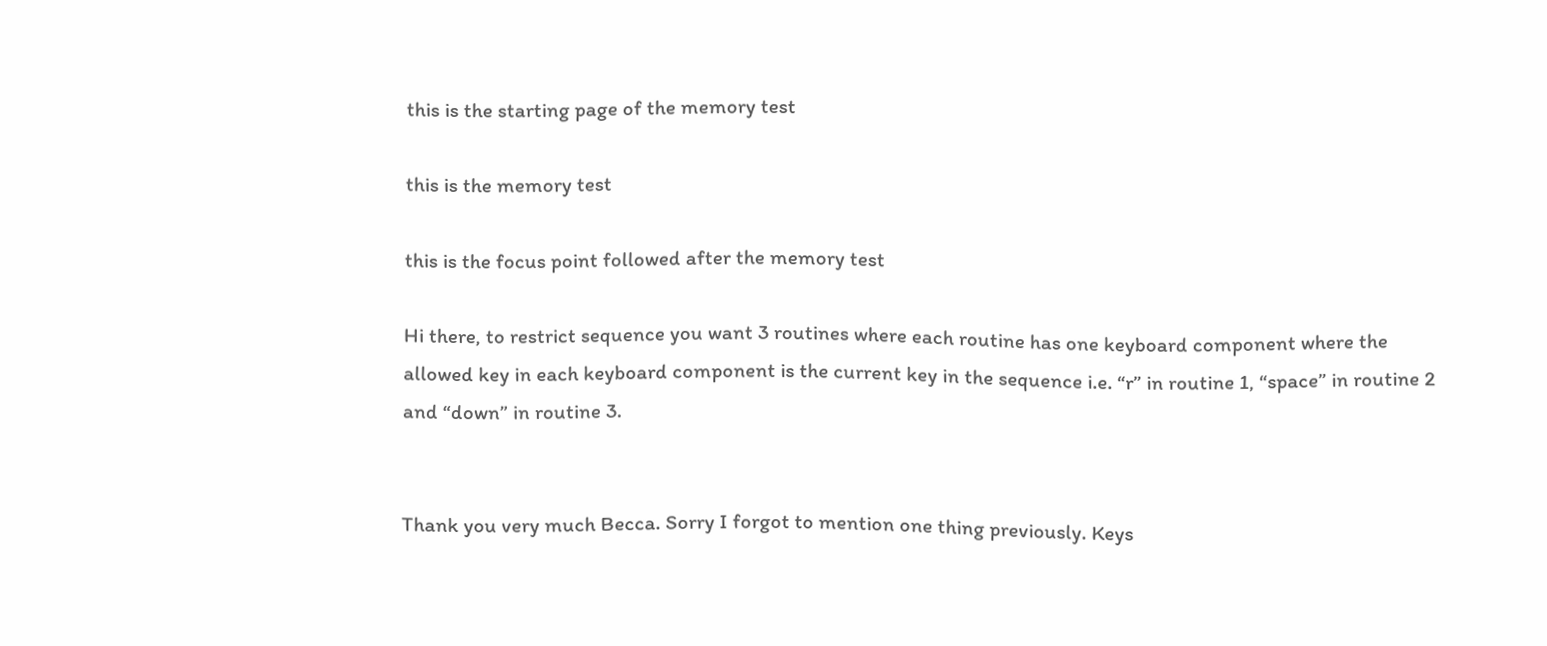this is the starting page of the memory test

this is the memory test

this is the focus point followed after the memory test

Hi there, to restrict sequence you want 3 routines where each routine has one keyboard component where the allowed key in each keyboard component is the current key in the sequence i.e. “r” in routine 1, “space” in routine 2 and “down” in routine 3.


Thank you very much Becca. Sorry I forgot to mention one thing previously. Keys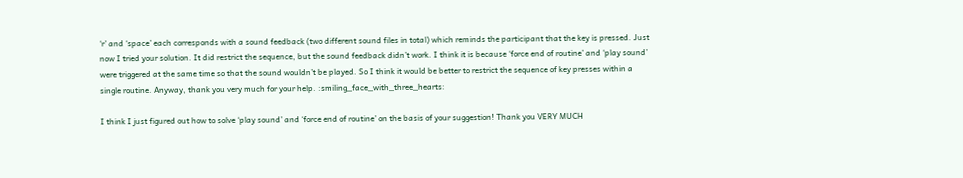‘r’ and ‘space’ each corresponds with a sound feedback (two different sound files in total) which reminds the participant that the key is pressed. Just now I tried your solution. It did restrict the sequence, but the sound feedback didn’t work. I think it is because ‘force end of routine’ and ‘play sound’ were triggered at the same time so that the sound wouldn’t be played. So I think it would be better to restrict the sequence of key presses within a single routine. Anyway, thank you very much for your help. :smiling_face_with_three_hearts:

I think I just figured out how to solve ‘play sound’ and ‘force end of routine’ on the basis of your suggestion! Thank you VERY MUCH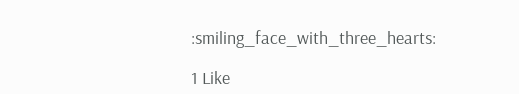:smiling_face_with_three_hearts:

1 Like